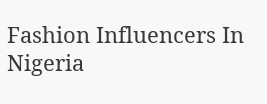Fashion Influencers In Nigeria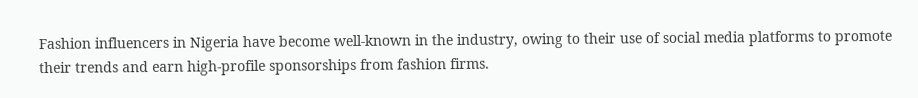Fashion influencers in Nigeria have become well-known in the industry, owing to their use of social media platforms to promote their trends and earn high-profile sponsorships from fashion firms.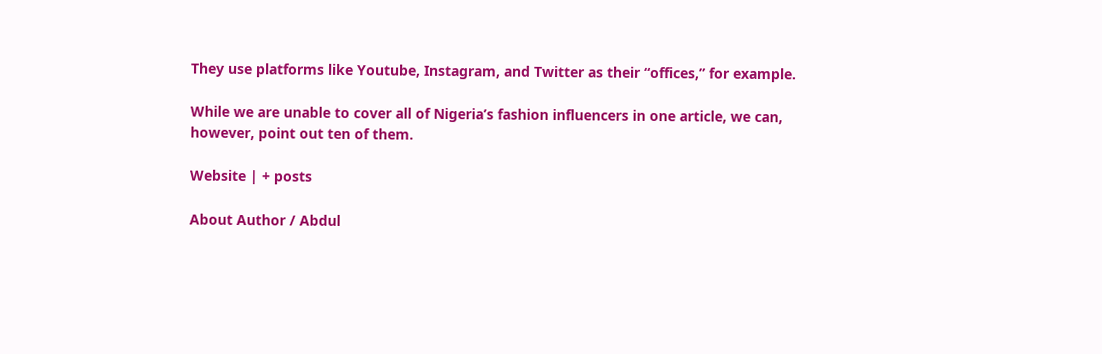They use platforms like Youtube, Instagram, and Twitter as their “offices,” for example.

While we are unable to cover all of Nigeria’s fashion influencers in one article, we can, however, point out ten of them.

Website | + posts

About Author / Abdul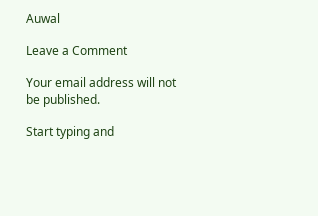Auwal

Leave a Comment

Your email address will not be published.

Start typing and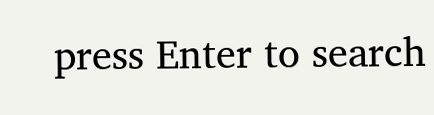press Enter to search